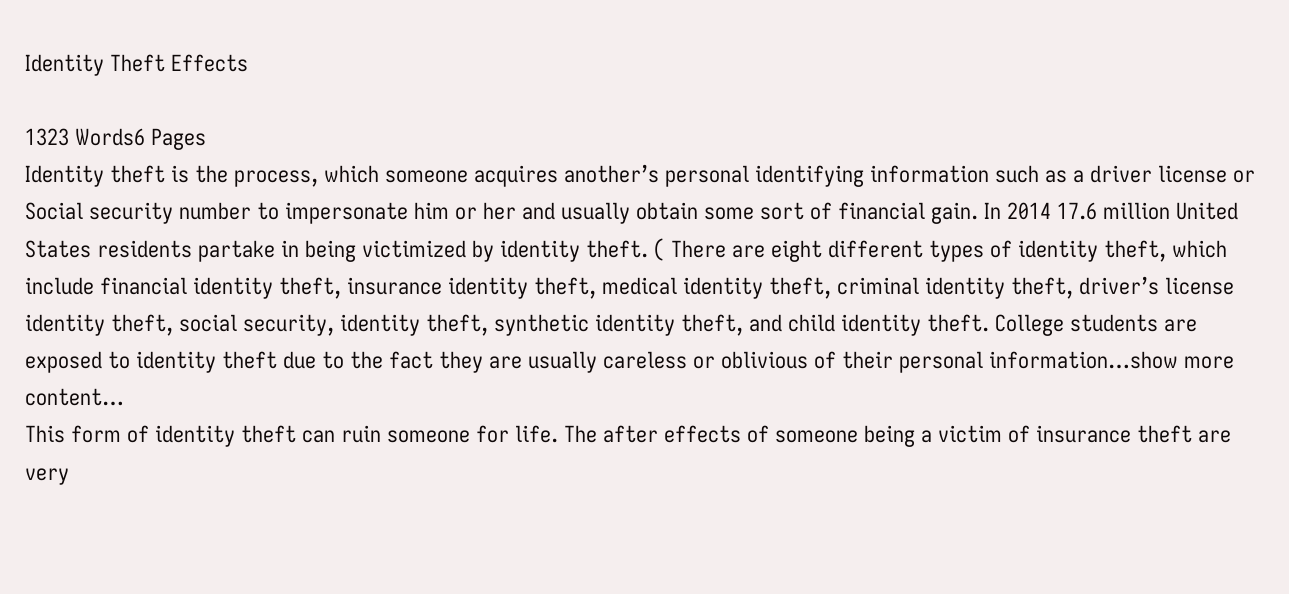Identity Theft Effects

1323 Words6 Pages
Identity theft is the process, which someone acquires another’s personal identifying information such as a driver license or Social security number to impersonate him or her and usually obtain some sort of financial gain. In 2014 17.6 million United States residents partake in being victimized by identity theft. ( There are eight different types of identity theft, which include financial identity theft, insurance identity theft, medical identity theft, criminal identity theft, driver’s license identity theft, social security, identity theft, synthetic identity theft, and child identity theft. College students are exposed to identity theft due to the fact they are usually careless or oblivious of their personal information…show more content…
This form of identity theft can ruin someone for life. The after effects of someone being a victim of insurance theft are very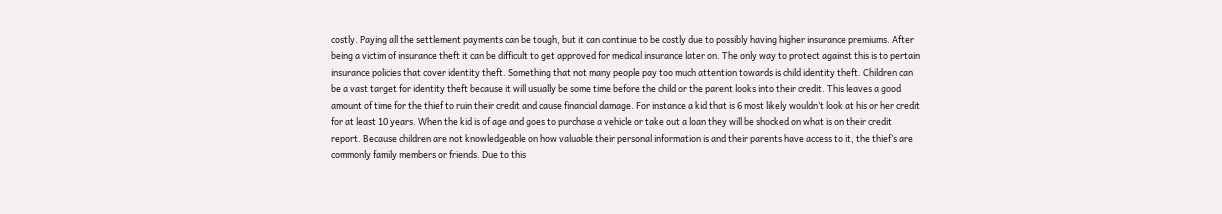costly. Paying all the settlement payments can be tough, but it can continue to be costly due to possibly having higher insurance premiums. After being a victim of insurance theft it can be difficult to get approved for medical insurance later on. The only way to protect against this is to pertain insurance policies that cover identity theft. Something that not many people pay too much attention towards is child identity theft. Children can be a vast target for identity theft because it will usually be some time before the child or the parent looks into their credit. This leaves a good amount of time for the thief to ruin their credit and cause financial damage. For instance a kid that is 6 most likely wouldn’t look at his or her credit for at least 10 years. When the kid is of age and goes to purchase a vehicle or take out a loan they will be shocked on what is on their credit report. Because children are not knowledgeable on how valuable their personal information is and their parents have access to it, the thief’s are commonly family members or friends. Due to this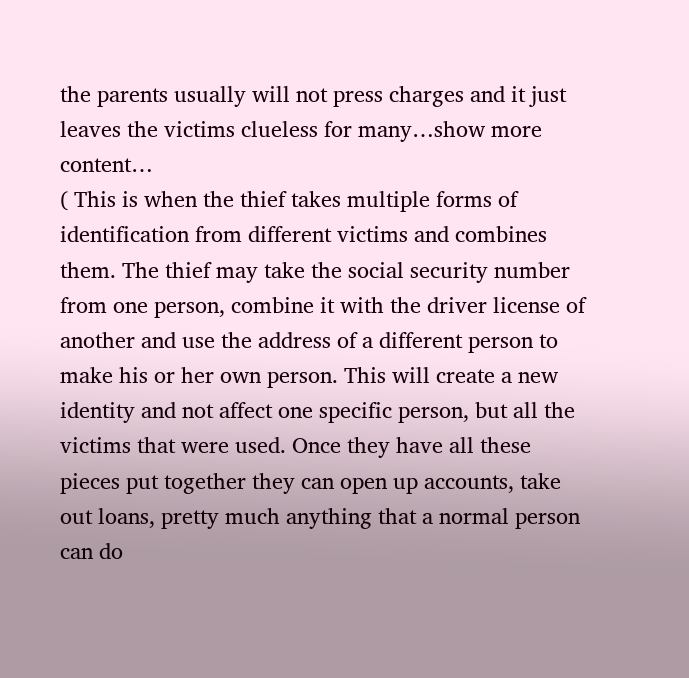the parents usually will not press charges and it just leaves the victims clueless for many…show more content…
( This is when the thief takes multiple forms of identification from different victims and combines them. The thief may take the social security number from one person, combine it with the driver license of another and use the address of a different person to make his or her own person. This will create a new identity and not affect one specific person, but all the victims that were used. Once they have all these pieces put together they can open up accounts, take out loans, pretty much anything that a normal person can do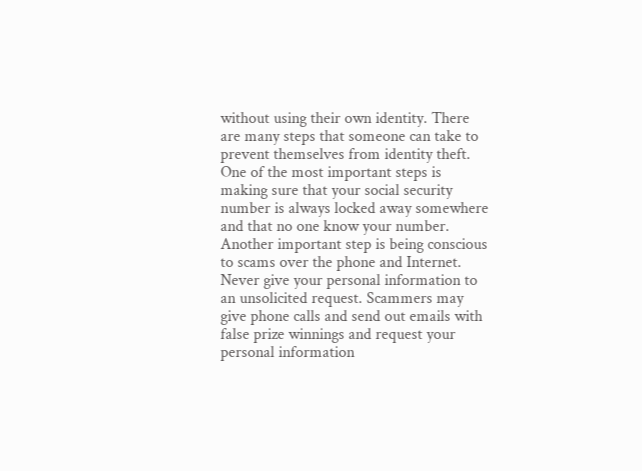without using their own identity. There are many steps that someone can take to prevent themselves from identity theft. One of the most important steps is making sure that your social security number is always locked away somewhere and that no one know your number. Another important step is being conscious to scams over the phone and Internet. Never give your personal information to an unsolicited request. Scammers may give phone calls and send out emails with false prize winnings and request your personal information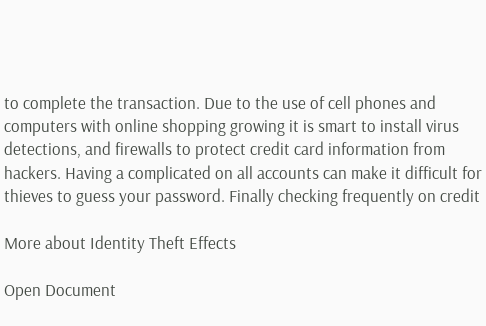to complete the transaction. Due to the use of cell phones and computers with online shopping growing it is smart to install virus detections, and firewalls to protect credit card information from hackers. Having a complicated on all accounts can make it difficult for thieves to guess your password. Finally checking frequently on credit

More about Identity Theft Effects

Open Document